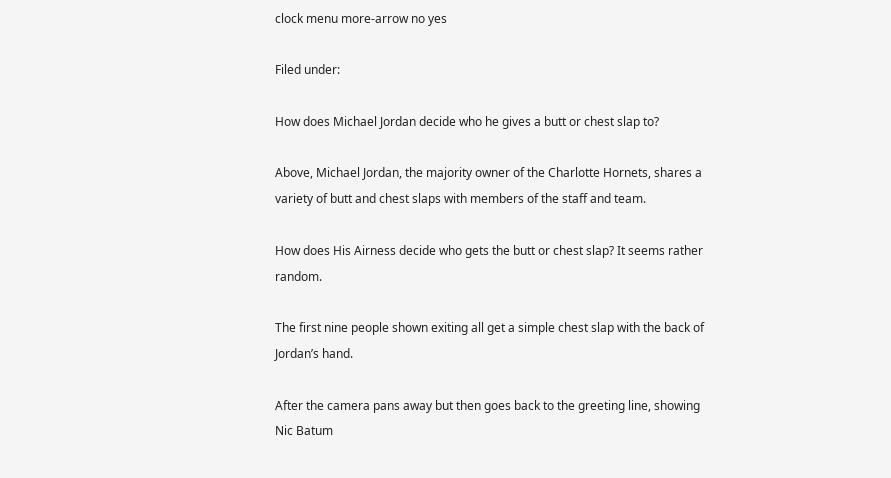clock menu more-arrow no yes

Filed under:

How does Michael Jordan decide who he gives a butt or chest slap to?

Above, Michael Jordan, the majority owner of the Charlotte Hornets, shares a variety of butt and chest slaps with members of the staff and team.

How does His Airness decide who gets the butt or chest slap? It seems rather random.

The first nine people shown exiting all get a simple chest slap with the back of Jordan’s hand.

After the camera pans away but then goes back to the greeting line, showing Nic Batum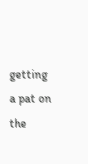getting a pat on the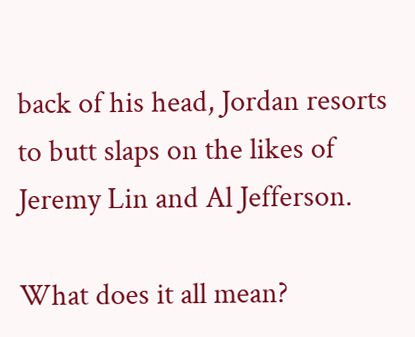back of his head, Jordan resorts to butt slaps on the likes of Jeremy Lin and Al Jefferson.

What does it all mean?